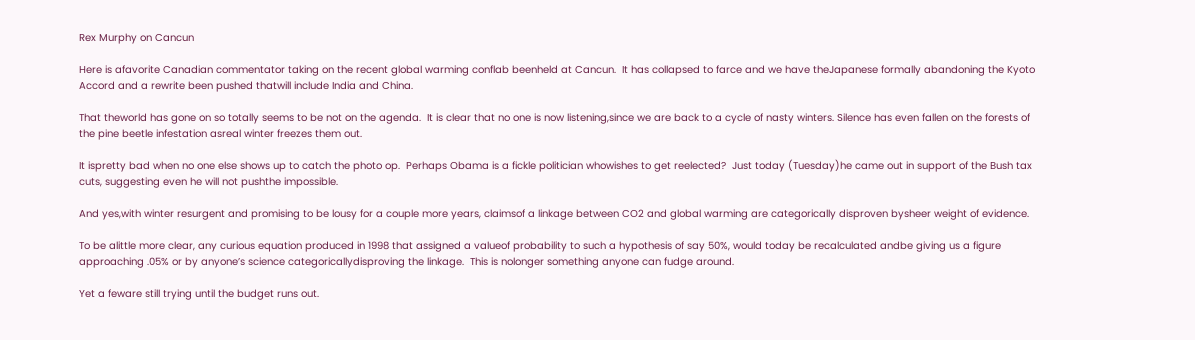Rex Murphy on Cancun

Here is afavorite Canadian commentator taking on the recent global warming conflab beenheld at Cancun.  It has collapsed to farce and we have theJapanese formally abandoning the Kyoto Accord and a rewrite been pushed thatwill include India and China.

That theworld has gone on so totally seems to be not on the agenda.  It is clear that no one is now listening,since we are back to a cycle of nasty winters. Silence has even fallen on the forests of the pine beetle infestation asreal winter freezes them out.

It ispretty bad when no one else shows up to catch the photo op.  Perhaps Obama is a fickle politician whowishes to get reelected?  Just today (Tuesday)he came out in support of the Bush tax cuts, suggesting even he will not pushthe impossible.

And yes,with winter resurgent and promising to be lousy for a couple more years, claimsof a linkage between CO2 and global warming are categorically disproven bysheer weight of evidence.

To be alittle more clear, any curious equation produced in 1998 that assigned a valueof probability to such a hypothesis of say 50%, would today be recalculated andbe giving us a figure approaching .05% or by anyone’s science categoricallydisproving the linkage.  This is nolonger something anyone can fudge around.

Yet a feware still trying until the budget runs out.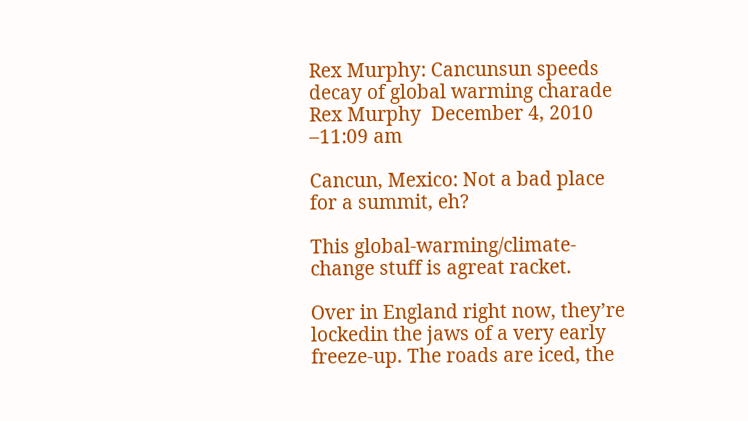Rex Murphy: Cancunsun speeds decay of global warming charade
Rex Murphy  December 4, 2010 –11:09 am

Cancun, Mexico: Not a bad place for a summit, eh?

This global-warming/climate-change stuff is agreat racket.

Over in England right now, they’re lockedin the jaws of a very early freeze-up. The roads are iced, the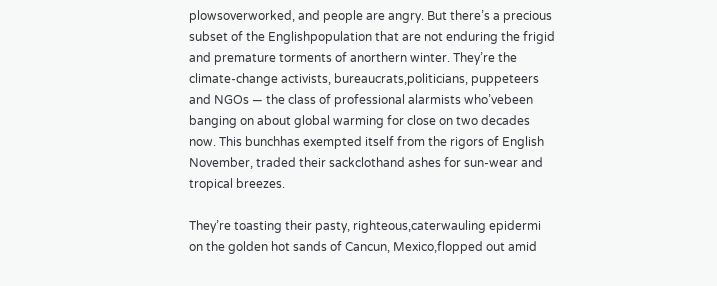plowsoverworked, and people are angry. But there’s a precious subset of the Englishpopulation that are not enduring the frigid and premature torments of anorthern winter. They’re the climate-change activists, bureaucrats,politicians, puppeteers and NGOs — the class of professional alarmists who’vebeen banging on about global warming for close on two decades now. This bunchhas exempted itself from the rigors of English November, traded their sackclothand ashes for sun-wear and tropical breezes.

They’re toasting their pasty, righteous,caterwauling epidermi on the golden hot sands of Cancun, Mexico,flopped out amid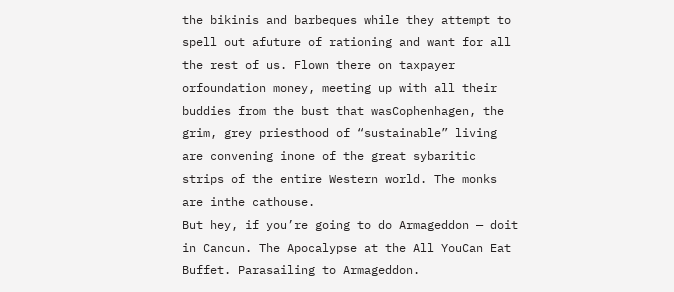the bikinis and barbeques while they attempt to spell out afuture of rationing and want for all the rest of us. Flown there on taxpayer orfoundation money, meeting up with all their buddies from the bust that wasCophenhagen, the grim, grey priesthood of “sustainable” living are convening inone of the great sybaritic strips of the entire Western world. The monks are inthe cathouse.
But hey, if you’re going to do Armageddon — doit in Cancun. The Apocalypse at the All YouCan Eat Buffet. Parasailing to Armageddon.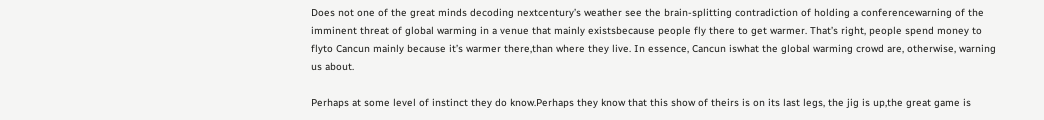Does not one of the great minds decoding nextcentury’s weather see the brain-splitting contradiction of holding a conferencewarning of the imminent threat of global warming in a venue that mainly existsbecause people fly there to get warmer. That’s right, people spend money to flyto Cancun mainly because it’s warmer there,than where they live. In essence, Cancun iswhat the global warming crowd are, otherwise, warning us about.

Perhaps at some level of instinct they do know.Perhaps they know that this show of theirs is on its last legs, the jig is up,the great game is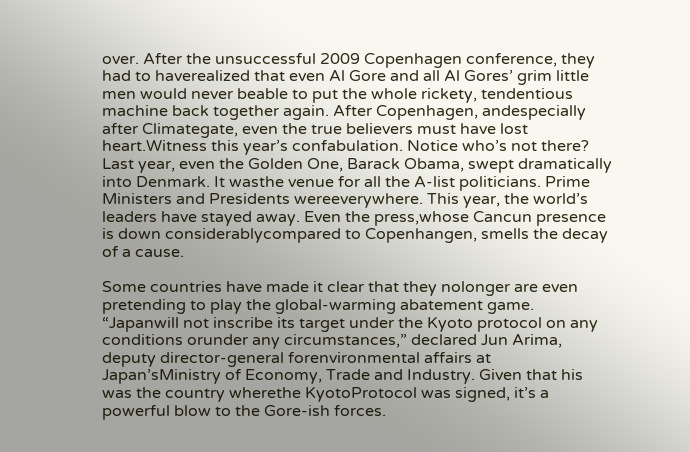over. After the unsuccessful 2009 Copenhagen conference, they had to haverealized that even Al Gore and all Al Gores’ grim little men would never beable to put the whole rickety, tendentious machine back together again. After Copenhagen, andespecially after Climategate, even the true believers must have lost heart.Witness this year’s confabulation. Notice who’s not there?
Last year, even the Golden One, Barack Obama, swept dramatically into Denmark. It wasthe venue for all the A-list politicians. Prime Ministers and Presidents wereeverywhere. This year, the world’s leaders have stayed away. Even the press,whose Cancun presence is down considerablycompared to Copenhangen, smells the decay of a cause.

Some countries have made it clear that they nolonger are even pretending to play the global-warming abatement game. “Japanwill not inscribe its target under the Kyoto protocol on any conditions orunder any circumstances,” declared Jun Arima, deputy director-general forenvironmental affairs at Japan’sMinistry of Economy, Trade and Industry. Given that his was the country wherethe KyotoProtocol was signed, it’s a powerful blow to the Gore-ish forces.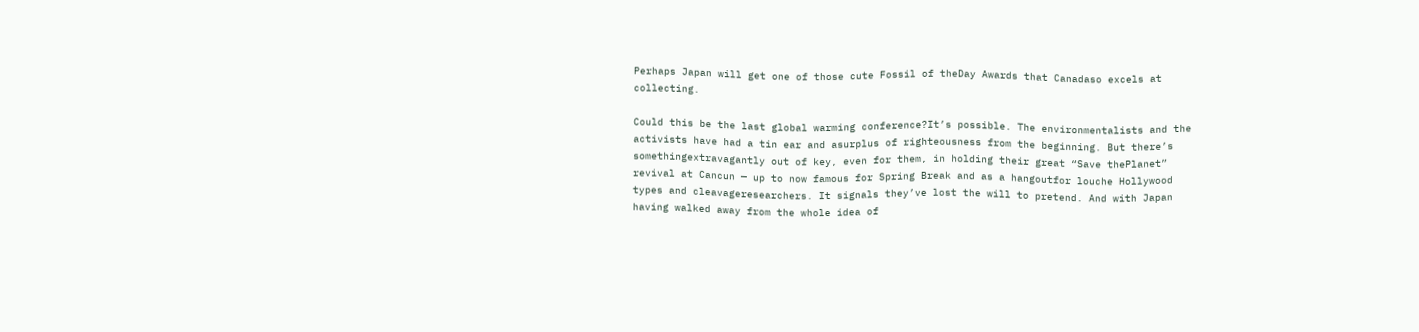Perhaps Japan will get one of those cute Fossil of theDay Awards that Canadaso excels at collecting.

Could this be the last global warming conference?It’s possible. The environmentalists and the activists have had a tin ear and asurplus of righteousness from the beginning. But there’s somethingextravagantly out of key, even for them, in holding their great “Save thePlanet” revival at Cancun — up to now famous for Spring Break and as a hangoutfor louche Hollywood types and cleavageresearchers. It signals they’ve lost the will to pretend. And with Japan having walked away from the whole idea of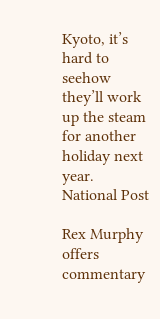Kyoto, it’s hard to seehow they’ll work up the steam for another holiday next year.
National Post

Rex Murphy offers commentary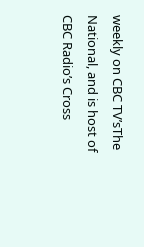weekly on CBC TV’sThe National, and is host of CBC Radio’s Cross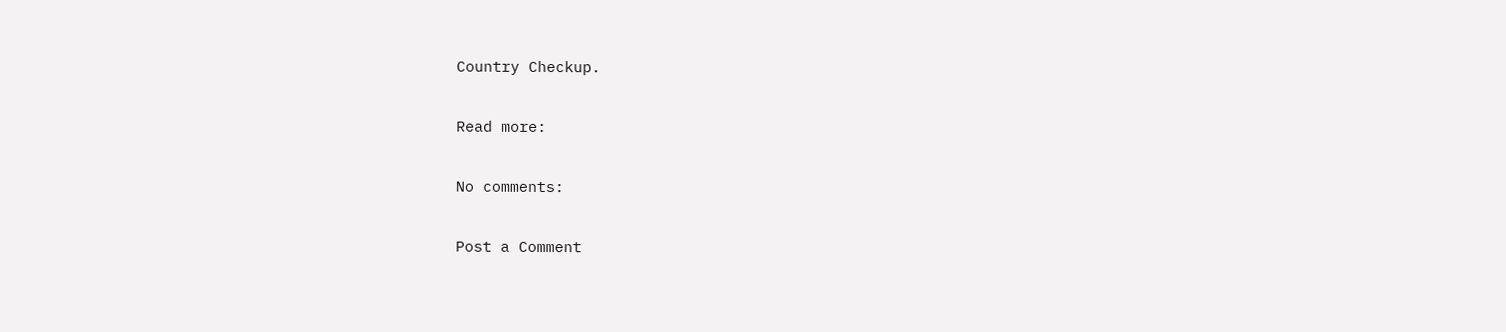Country Checkup.

Read more:

No comments:

Post a Comment